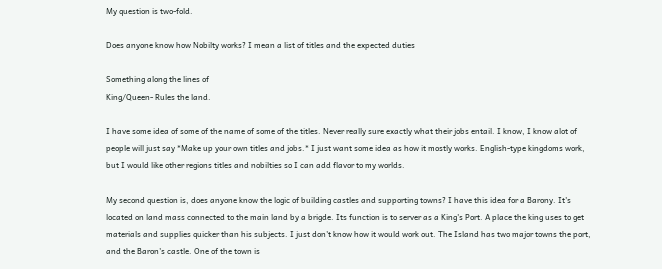My question is two-fold.

Does anyone know how Nobilty works? I mean a list of titles and the expected duties

Something along the lines of
King/Queen- Rules the land.

I have some idea of some of the name of some of the titles. Never really sure exactly what their jobs entail. I know, I know alot of people will just say *Make up your own titles and jobs.* I just want some idea as how it mostly works. English-type kingdoms work, but I would like other regions titles and nobilties so I can add flavor to my worlds.

My second question is, does anyone know the logic of building castles and supporting towns? I have this idea for a Barony. It's located on land mass connected to the main land by a brigde. Its function is to server as a King's Port. A place the king uses to get materials and supplies quicker than his subjects. I just don't know how it would work out. The Island has two major towns the port, and the Baron's castle. One of the town is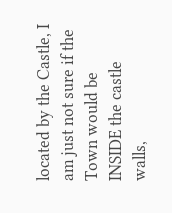located by the Castle, I am just not sure if the Town would be INSIDE the castle walls,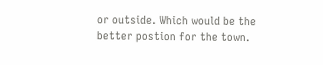or outside. Which would be the better postion for the town.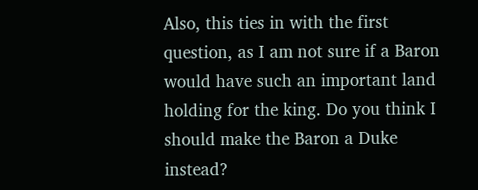Also, this ties in with the first question, as I am not sure if a Baron would have such an important land holding for the king. Do you think I should make the Baron a Duke instead?